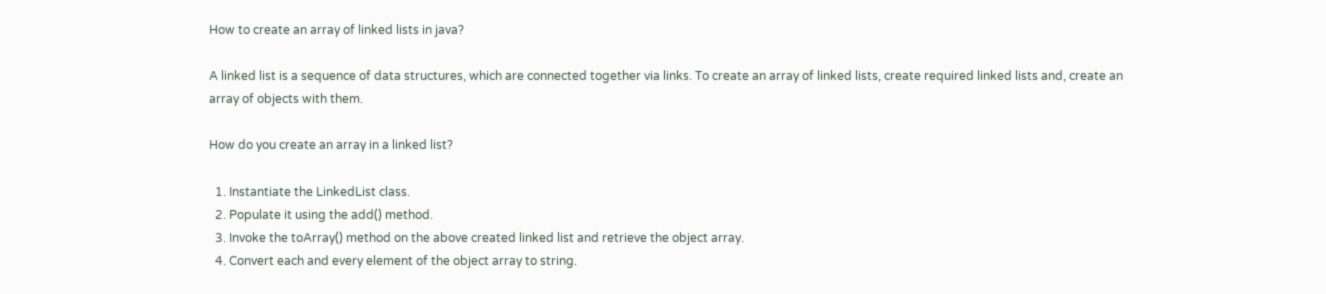How to create an array of linked lists in java?

A linked list is a sequence of data structures, which are connected together via links. To create an array of linked lists, create required linked lists and, create an array of objects with them.

How do you create an array in a linked list?

  1. Instantiate the LinkedList class.
  2. Populate it using the add() method.
  3. Invoke the toArray() method on the above created linked list and retrieve the object array.
  4. Convert each and every element of the object array to string.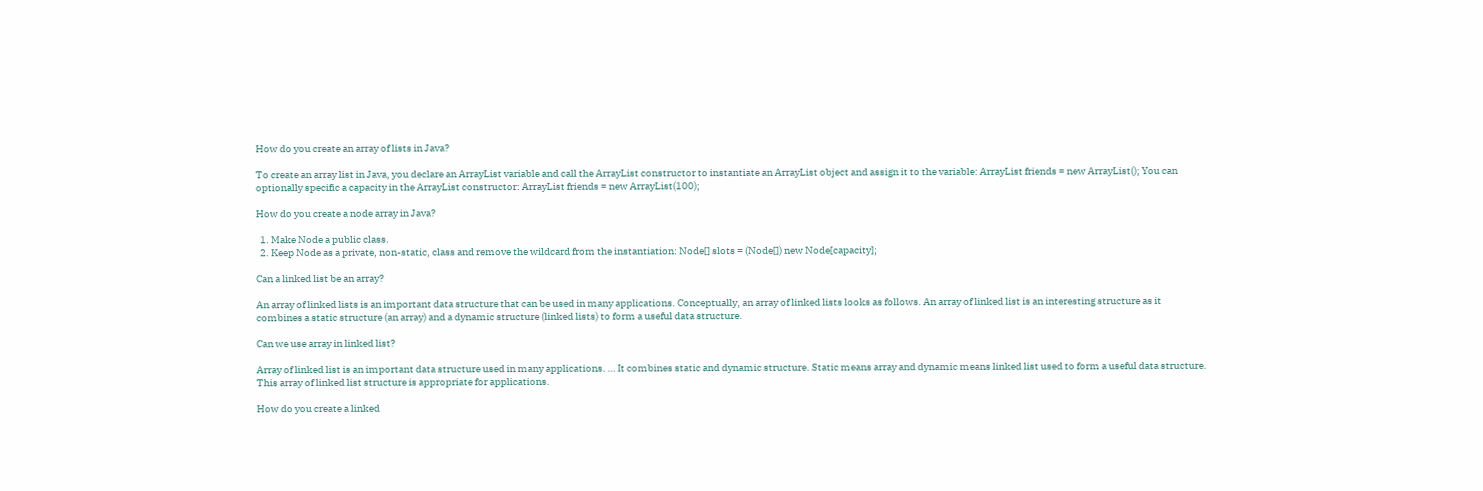How do you create an array of lists in Java?

To create an array list in Java, you declare an ArrayList variable and call the ArrayList constructor to instantiate an ArrayList object and assign it to the variable: ArrayList friends = new ArrayList(); You can optionally specific a capacity in the ArrayList constructor: ArrayList friends = new ArrayList(100);

How do you create a node array in Java?

  1. Make Node a public class.
  2. Keep Node as a private, non-static, class and remove the wildcard from the instantiation: Node[] slots = (Node[]) new Node[capacity];

Can a linked list be an array?

An array of linked lists is an important data structure that can be used in many applications. Conceptually, an array of linked lists looks as follows. An array of linked list is an interesting structure as it combines a static structure (an array) and a dynamic structure (linked lists) to form a useful data structure.

Can we use array in linked list?

Array of linked list is an important data structure used in many applications. … It combines static and dynamic structure. Static means array and dynamic means linked list used to form a useful data structure. This array of linked list structure is appropriate for applications.

How do you create a linked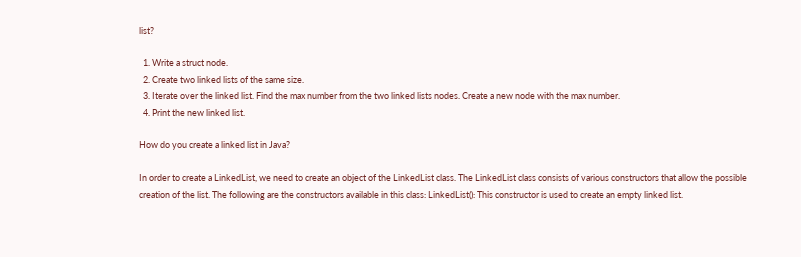list?

  1. Write a struct node.
  2. Create two linked lists of the same size.
  3. Iterate over the linked list. Find the max number from the two linked lists nodes. Create a new node with the max number.
  4. Print the new linked list.

How do you create a linked list in Java?

In order to create a LinkedList, we need to create an object of the LinkedList class. The LinkedList class consists of various constructors that allow the possible creation of the list. The following are the constructors available in this class: LinkedList(): This constructor is used to create an empty linked list.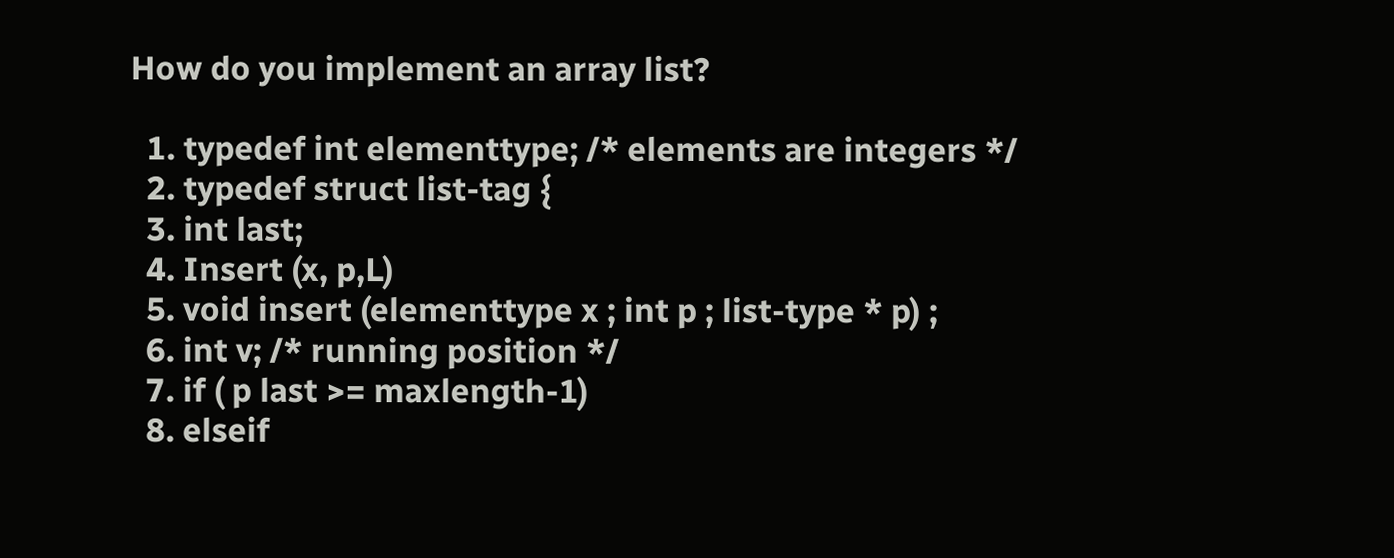How do you implement an array list?

  1. typedef int elementtype; /* elements are integers */
  2. typedef struct list-tag {
  3. int last;
  4. Insert (x, p,L)
  5. void insert (elementtype x ; int p ; list-type * p) ;
  6. int v; /* running position */
  7. if ( p last >= maxlength-1)
  8. elseif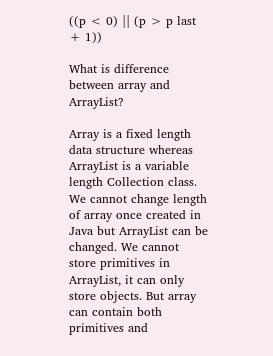((p < 0) || (p > p last + 1))

What is difference between array and ArrayList?

Array is a fixed length data structure whereas ArrayList is a variable length Collection class. We cannot change length of array once created in Java but ArrayList can be changed. We cannot store primitives in ArrayList, it can only store objects. But array can contain both primitives and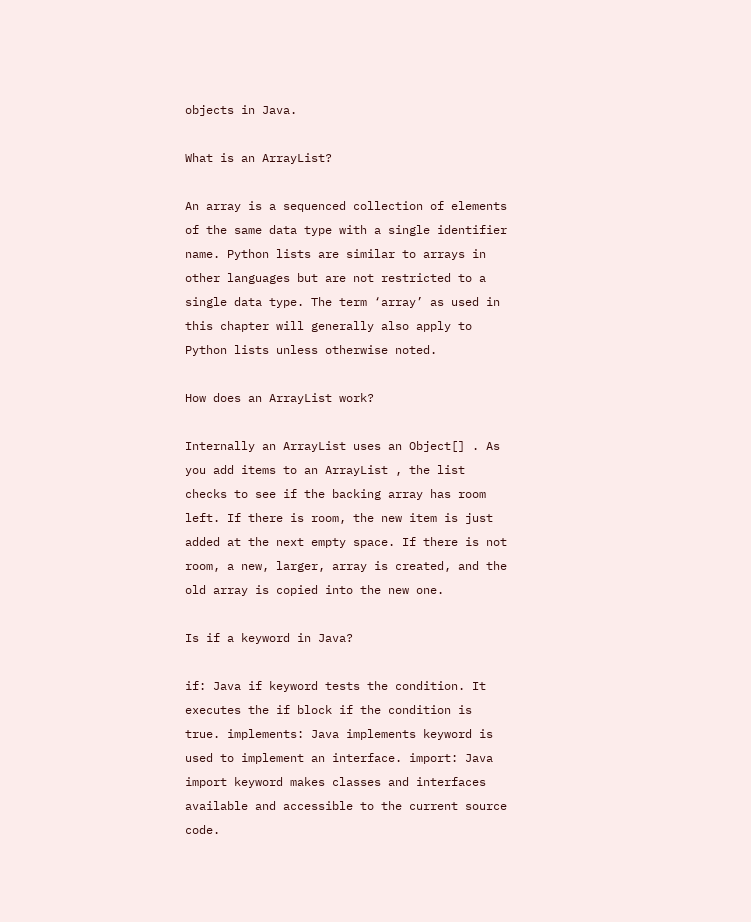objects in Java.

What is an ArrayList?

An array is a sequenced collection of elements of the same data type with a single identifier name. Python lists are similar to arrays in other languages but are not restricted to a single data type. The term ‘array’ as used in this chapter will generally also apply to Python lists unless otherwise noted.

How does an ArrayList work?

Internally an ArrayList uses an Object[] . As you add items to an ArrayList , the list checks to see if the backing array has room left. If there is room, the new item is just added at the next empty space. If there is not room, a new, larger, array is created, and the old array is copied into the new one.

Is if a keyword in Java?

if: Java if keyword tests the condition. It executes the if block if the condition is true. implements: Java implements keyword is used to implement an interface. import: Java import keyword makes classes and interfaces available and accessible to the current source code.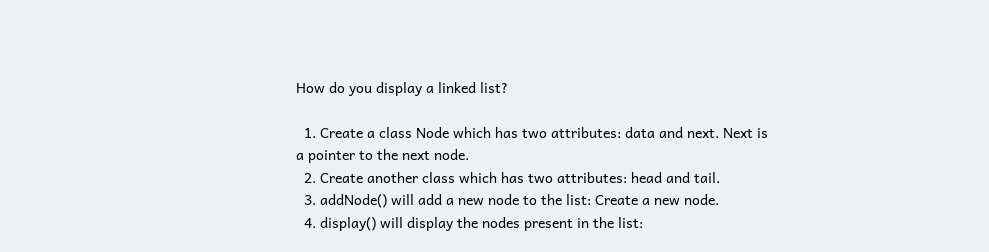How do you display a linked list?

  1. Create a class Node which has two attributes: data and next. Next is a pointer to the next node.
  2. Create another class which has two attributes: head and tail.
  3. addNode() will add a new node to the list: Create a new node.
  4. display() will display the nodes present in the list: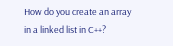How do you create an array in a linked list in C++?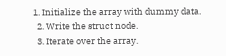1. Initialize the array with dummy data.
  2. Write the struct node.
  3. Iterate over the array.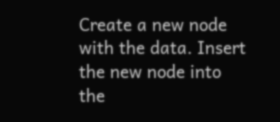Create a new node with the data. Insert the new node into the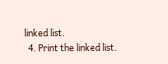linked list.
  4. Print the linked list.